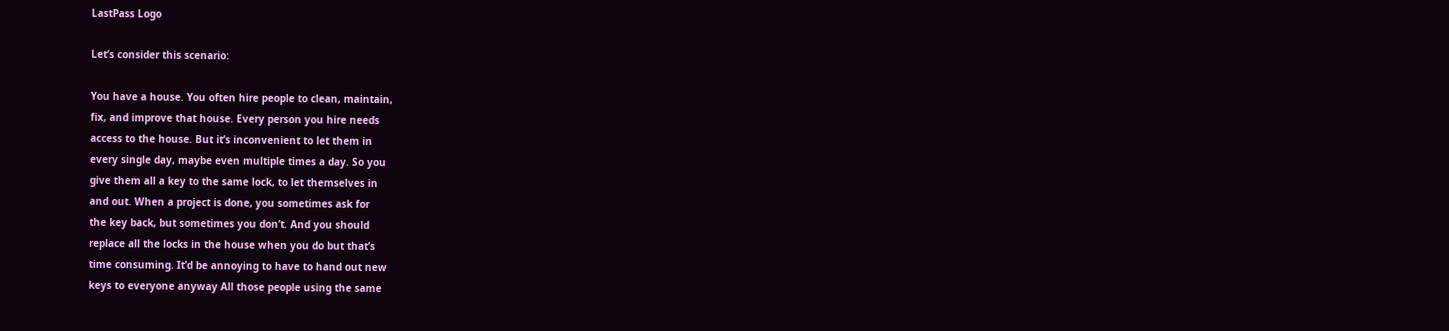LastPass Logo

Let’s consider this scenario:

You have a house. You often hire people to clean, maintain,
fix, and improve that house. Every person you hire needs
access to the house. But it’s inconvenient to let them in
every single day, maybe even multiple times a day. So you
give them all a key to the same lock, to let themselves in
and out. When a project is done, you sometimes ask for
the key back, but sometimes you don’t. And you should
replace all the locks in the house when you do but that’s
time consuming. It’d be annoying to have to hand out new
keys to everyone anyway All those people using the same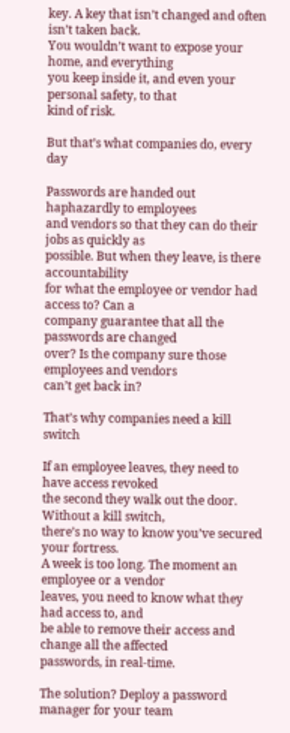key. A key that isn’t changed and often isn’t taken back.
You wouldn’t want to expose your home, and everything
you keep inside it, and even your personal safety, to that
kind of risk.

But that’s what companies do, every day

Passwords are handed out haphazardly to employees
and vendors so that they can do their jobs as quickly as
possible. But when they leave, is there accountability
for what the employee or vendor had access to? Can a
company guarantee that all the passwords are changed
over? Is the company sure those employees and vendors
can’t get back in?

That’s why companies need a kill switch

If an employee leaves, they need to have access revoked
the second they walk out the door. Without a kill switch,
there’s no way to know you’ve secured your fortress.
A week is too long. The moment an employee or a vendor
leaves, you need to know what they had access to, and
be able to remove their access and change all the affected
passwords, in real-time.

The solution? Deploy a password manager for your team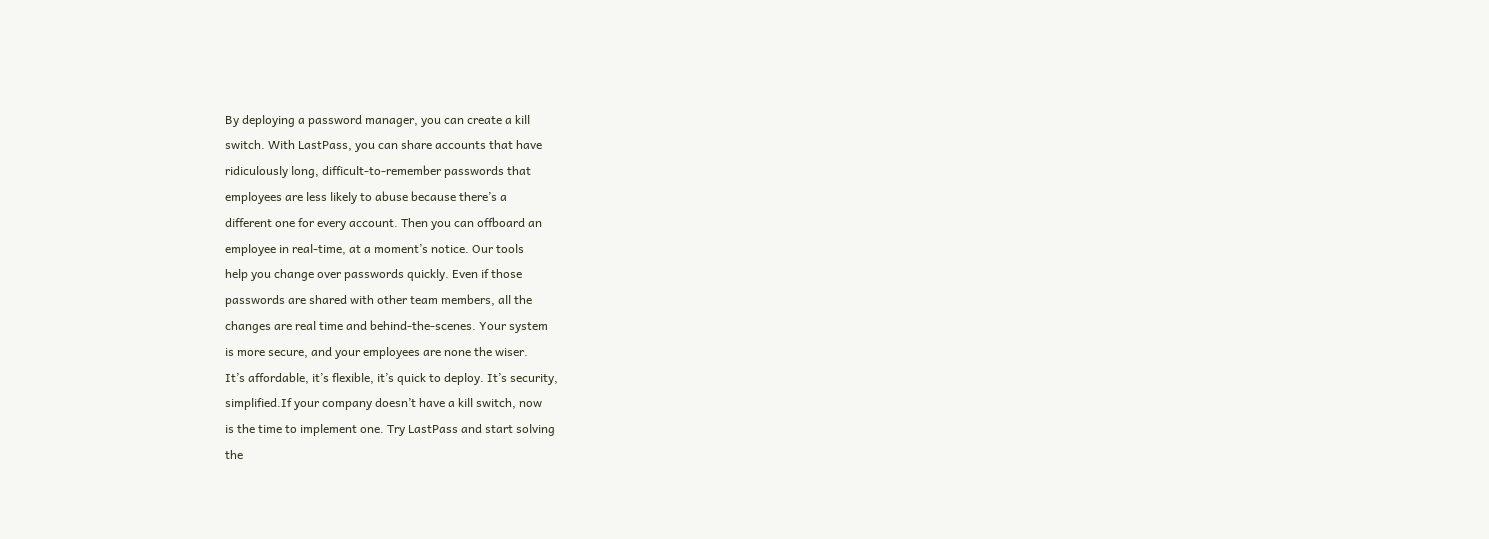By deploying a password manager, you can create a kill
switch. With LastPass, you can share accounts that have
ridiculously long, difficult-to-remember passwords that
employees are less likely to abuse because there’s a
different one for every account. Then you can offboard an
employee in real-time, at a moment’s notice. Our tools
help you change over passwords quickly. Even if those
passwords are shared with other team members, all the
changes are real time and behind-the-scenes. Your system
is more secure, and your employees are none the wiser.
It’s affordable, it’s flexible, it’s quick to deploy. It’s security,
simplified.If your company doesn’t have a kill switch, now
is the time to implement one. Try LastPass and start solving
the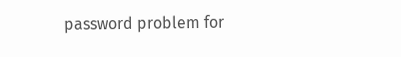password problem for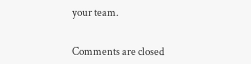your team.


Comments are closed